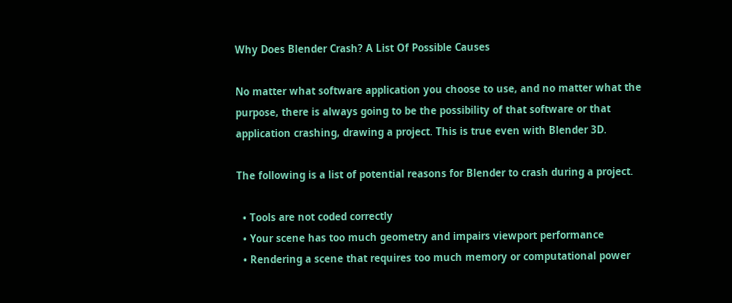Why Does Blender Crash? A List Of Possible Causes

No matter what software application you choose to use, and no matter what the purpose, there is always going to be the possibility of that software or that application crashing, drawing a project. This is true even with Blender 3D.

The following is a list of potential reasons for Blender to crash during a project.

  • Tools are not coded correctly
  • Your scene has too much geometry and impairs viewport performance
  • Rendering a scene that requires too much memory or computational power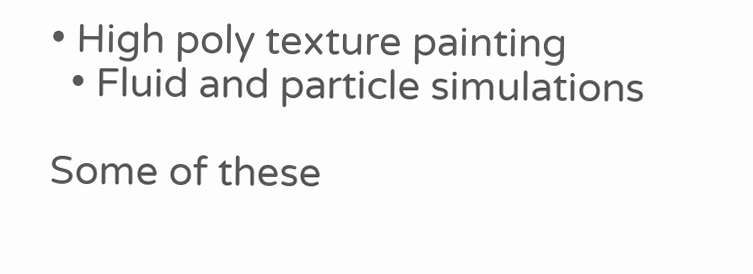• High poly texture painting
  • Fluid and particle simulations

Some of these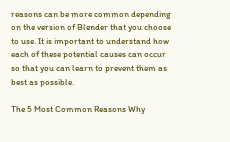reasons can be more common depending on the version of Blender that you choose to use. It is important to understand how each of these potential causes can occur so that you can learn to prevent them as best as possible.

The 5 Most Common Reasons Why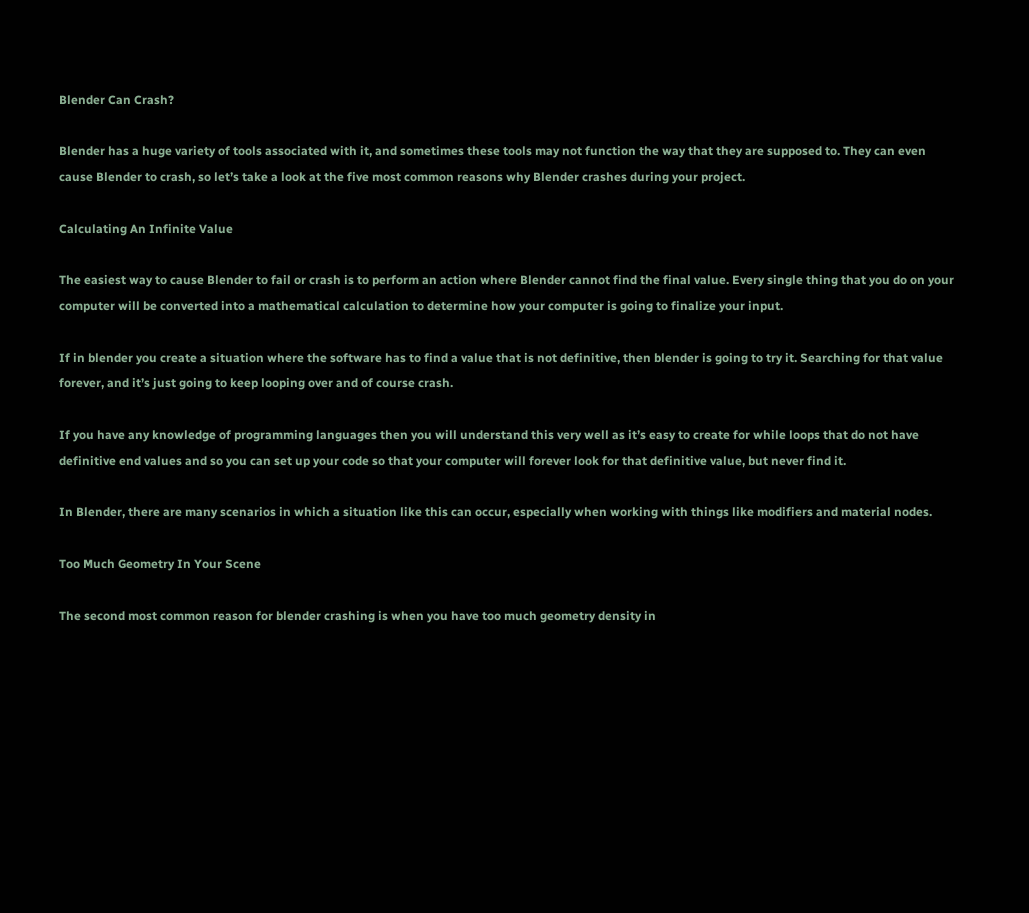Blender Can Crash?

Blender has a huge variety of tools associated with it, and sometimes these tools may not function the way that they are supposed to. They can even cause Blender to crash, so let’s take a look at the five most common reasons why Blender crashes during your project.

Calculating An Infinite Value

The easiest way to cause Blender to fail or crash is to perform an action where Blender cannot find the final value. Every single thing that you do on your computer will be converted into a mathematical calculation to determine how your computer is going to finalize your input.

If in blender you create a situation where the software has to find a value that is not definitive, then blender is going to try it. Searching for that value forever, and it’s just going to keep looping over and of course crash.

If you have any knowledge of programming languages then you will understand this very well as it’s easy to create for while loops that do not have definitive end values and so you can set up your code so that your computer will forever look for that definitive value, but never find it.

In Blender, there are many scenarios in which a situation like this can occur, especially when working with things like modifiers and material nodes.

Too Much Geometry In Your Scene

The second most common reason for blender crashing is when you have too much geometry density in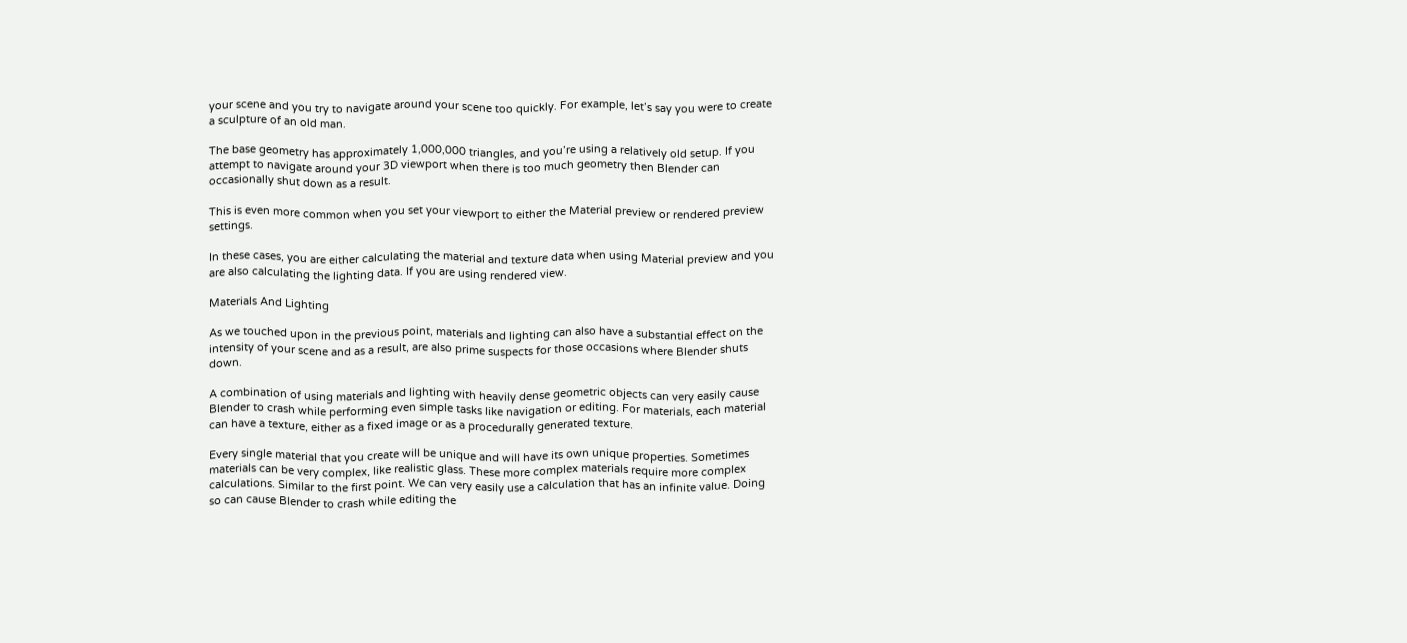your scene and you try to navigate around your scene too quickly. For example, let’s say you were to create a sculpture of an old man.

The base geometry has approximately 1,000,000 triangles, and you’re using a relatively old setup. If you attempt to navigate around your 3D viewport when there is too much geometry then Blender can occasionally shut down as a result.

This is even more common when you set your viewport to either the Material preview or rendered preview settings.

In these cases, you are either calculating the material and texture data when using Material preview and you are also calculating the lighting data. If you are using rendered view.

Materials And Lighting

As we touched upon in the previous point, materials and lighting can also have a substantial effect on the intensity of your scene and as a result, are also prime suspects for those occasions where Blender shuts down.

A combination of using materials and lighting with heavily dense geometric objects can very easily cause Blender to crash while performing even simple tasks like navigation or editing. For materials, each material can have a texture, either as a fixed image or as a procedurally generated texture.

Every single material that you create will be unique and will have its own unique properties. Sometimes materials can be very complex, like realistic glass. These more complex materials require more complex calculations. Similar to the first point. We can very easily use a calculation that has an infinite value. Doing so can cause Blender to crash while editing the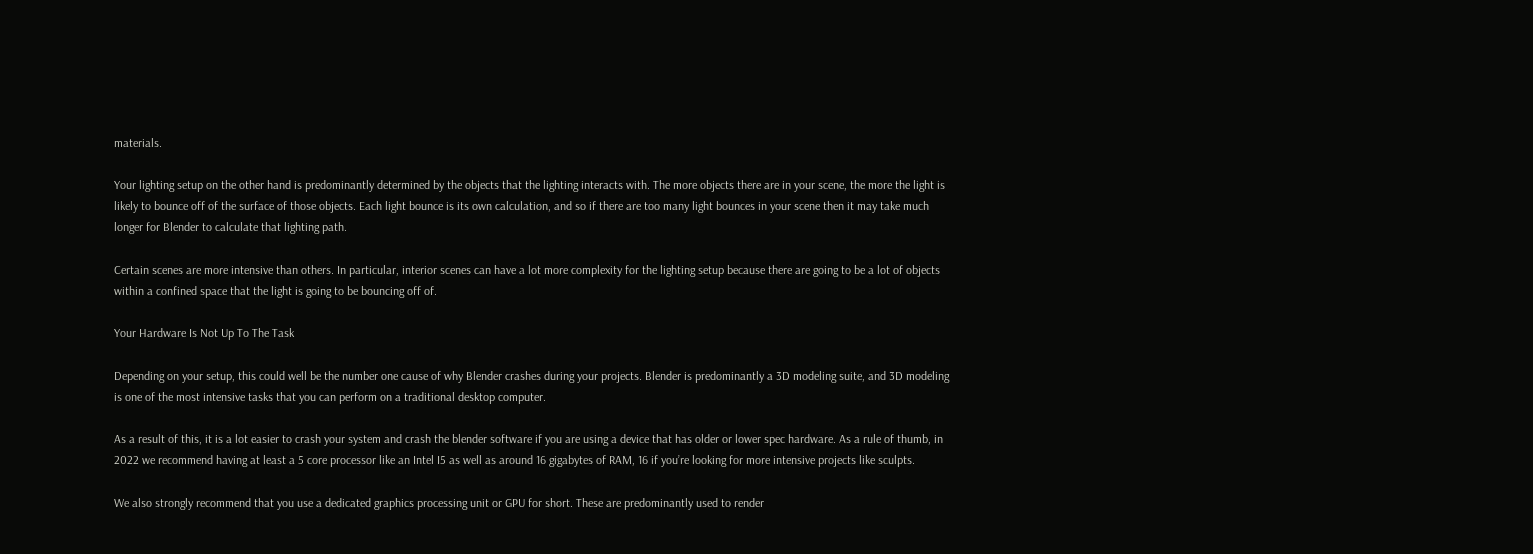materials.

Your lighting setup on the other hand is predominantly determined by the objects that the lighting interacts with. The more objects there are in your scene, the more the light is likely to bounce off of the surface of those objects. Each light bounce is its own calculation, and so if there are too many light bounces in your scene then it may take much longer for Blender to calculate that lighting path.

Certain scenes are more intensive than others. In particular, interior scenes can have a lot more complexity for the lighting setup because there are going to be a lot of objects within a confined space that the light is going to be bouncing off of.

Your Hardware Is Not Up To The Task

Depending on your setup, this could well be the number one cause of why Blender crashes during your projects. Blender is predominantly a 3D modeling suite, and 3D modeling is one of the most intensive tasks that you can perform on a traditional desktop computer.

As a result of this, it is a lot easier to crash your system and crash the blender software if you are using a device that has older or lower spec hardware. As a rule of thumb, in 2022 we recommend having at least a 5 core processor like an Intel I5 as well as around 16 gigabytes of RAM, 16 if you’re looking for more intensive projects like sculpts.

We also strongly recommend that you use a dedicated graphics processing unit or GPU for short. These are predominantly used to render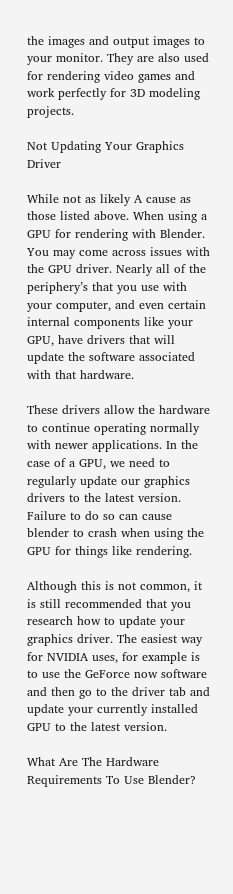the images and output images to your monitor. They are also used for rendering video games and work perfectly for 3D modeling projects.

Not Updating Your Graphics Driver

While not as likely A cause as those listed above. When using a GPU for rendering with Blender. You may come across issues with the GPU driver. Nearly all of the periphery’s that you use with your computer, and even certain internal components like your GPU, have drivers that will update the software associated with that hardware.

These drivers allow the hardware to continue operating normally with newer applications. In the case of a GPU, we need to regularly update our graphics drivers to the latest version. Failure to do so can cause blender to crash when using the GPU for things like rendering.

Although this is not common, it is still recommended that you research how to update your graphics driver. The easiest way for NVIDIA uses, for example is to use the GeForce now software and then go to the driver tab and update your currently installed GPU to the latest version.

What Are The Hardware Requirements To Use Blender?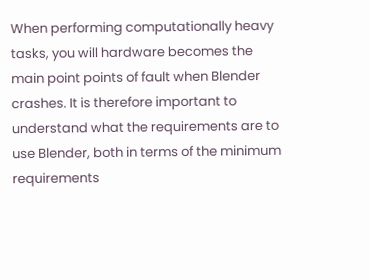When performing computationally heavy tasks, you will hardware becomes the main point points of fault when Blender crashes. It is therefore important to understand what the requirements are to use Blender, both in terms of the minimum requirements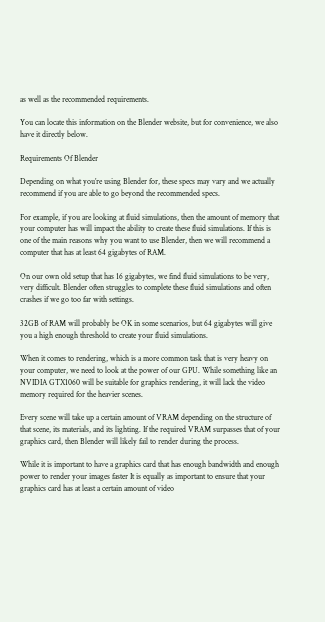as well as the recommended requirements.

You can locate this information on the Blender website, but for convenience, we also have it directly below.

Requirements Of Blender

Depending on what you’re using Blender for, these specs may vary and we actually recommend if you are able to go beyond the recommended specs.

For example, if you are looking at fluid simulations, then the amount of memory that your computer has will impact the ability to create these fluid simulations. If this is one of the main reasons why you want to use Blender, then we will recommend a computer that has at least 64 gigabytes of RAM.

On our own old setup that has 16 gigabytes, we find fluid simulations to be very, very difficult. Blender often struggles to complete these fluid simulations and often crashes if we go too far with settings.

32GB of RAM will probably be OK in some scenarios, but 64 gigabytes will give you a high enough threshold to create your fluid simulations.

When it comes to rendering, which is a more common task that is very heavy on your computer, we need to look at the power of our GPU. While something like an NVIDIA GTX1060 will be suitable for graphics rendering, it will lack the video memory required for the heavier scenes.

Every scene will take up a certain amount of VRAM depending on the structure of that scene, its materials, and its lighting. If the required VRAM surpasses that of your graphics card, then Blender will likely fail to render during the process.

While it is important to have a graphics card that has enough bandwidth and enough power to render your images faster It is equally as important to ensure that your graphics card has at least a certain amount of video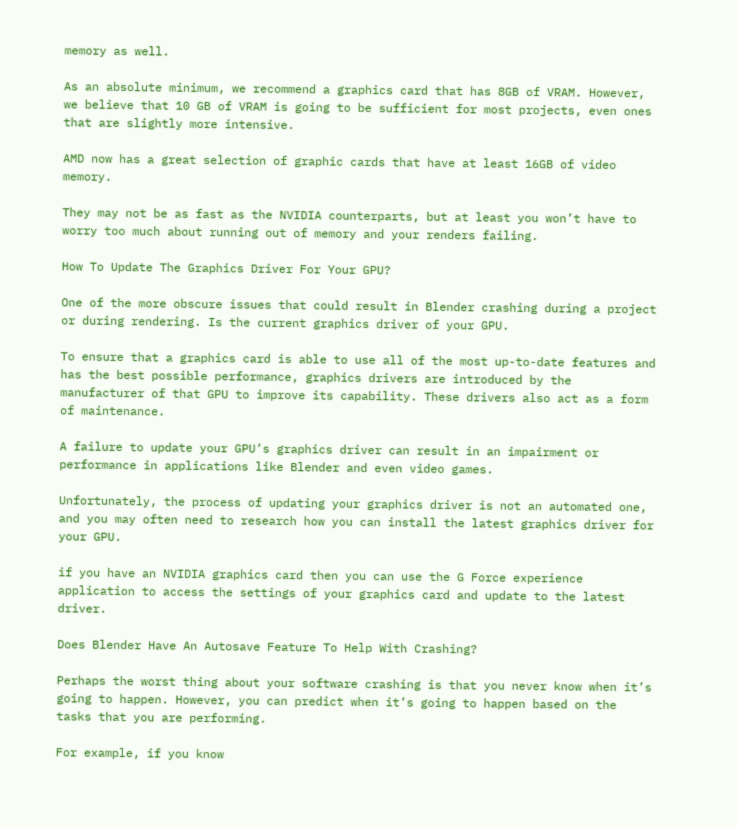memory as well.

As an absolute minimum, we recommend a graphics card that has 8GB of VRAM. However, we believe that 10 GB of VRAM is going to be sufficient for most projects, even ones that are slightly more intensive.

AMD now has a great selection of graphic cards that have at least 16GB of video memory.

They may not be as fast as the NVIDIA counterparts, but at least you won’t have to worry too much about running out of memory and your renders failing.

How To Update The Graphics Driver For Your GPU?

One of the more obscure issues that could result in Blender crashing during a project or during rendering. Is the current graphics driver of your GPU.

To ensure that a graphics card is able to use all of the most up-to-date features and has the best possible performance, graphics drivers are introduced by the manufacturer of that GPU to improve its capability. These drivers also act as a form of maintenance.

A failure to update your GPU’s graphics driver can result in an impairment or performance in applications like Blender and even video games.

Unfortunately, the process of updating your graphics driver is not an automated one, and you may often need to research how you can install the latest graphics driver for your GPU.

if you have an NVIDIA graphics card then you can use the G Force experience application to access the settings of your graphics card and update to the latest driver.

Does Blender Have An Autosave Feature To Help With Crashing?

Perhaps the worst thing about your software crashing is that you never know when it’s going to happen. However, you can predict when it’s going to happen based on the tasks that you are performing.

For example, if you know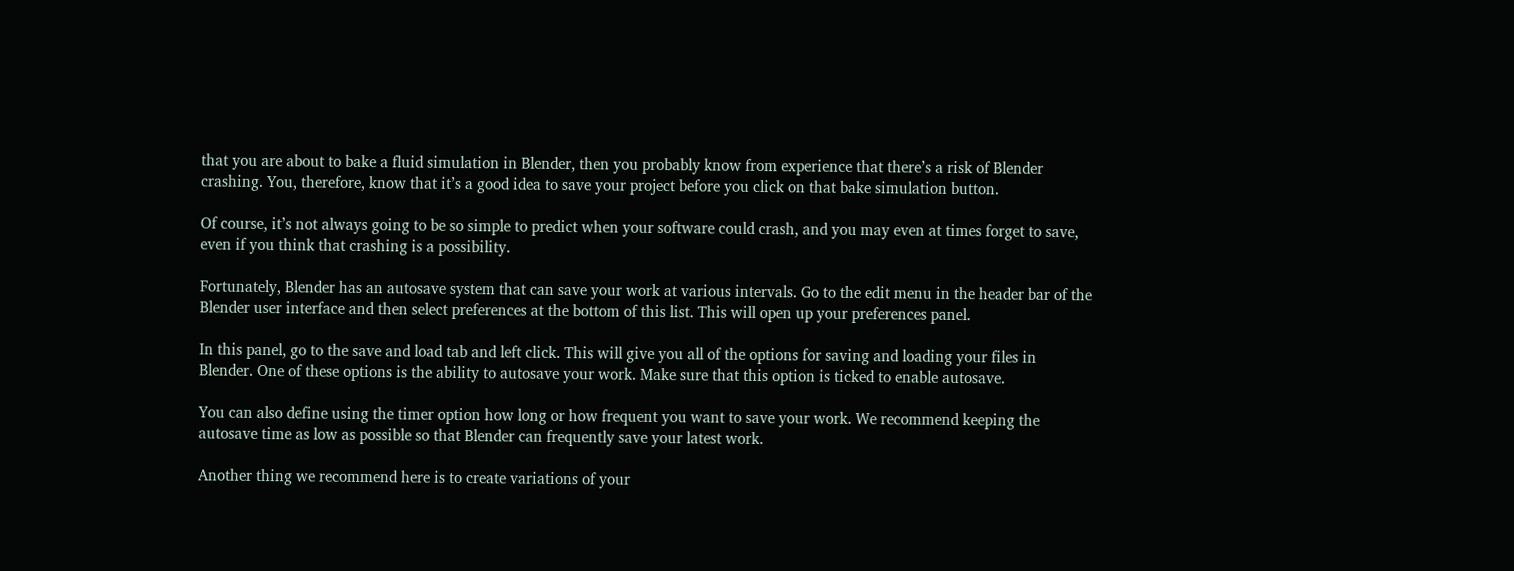that you are about to bake a fluid simulation in Blender, then you probably know from experience that there’s a risk of Blender crashing. You, therefore, know that it’s a good idea to save your project before you click on that bake simulation button.

Of course, it’s not always going to be so simple to predict when your software could crash, and you may even at times forget to save, even if you think that crashing is a possibility.

Fortunately, Blender has an autosave system that can save your work at various intervals. Go to the edit menu in the header bar of the Blender user interface and then select preferences at the bottom of this list. This will open up your preferences panel.

In this panel, go to the save and load tab and left click. This will give you all of the options for saving and loading your files in Blender. One of these options is the ability to autosave your work. Make sure that this option is ticked to enable autosave.

You can also define using the timer option how long or how frequent you want to save your work. We recommend keeping the autosave time as low as possible so that Blender can frequently save your latest work.

Another thing we recommend here is to create variations of your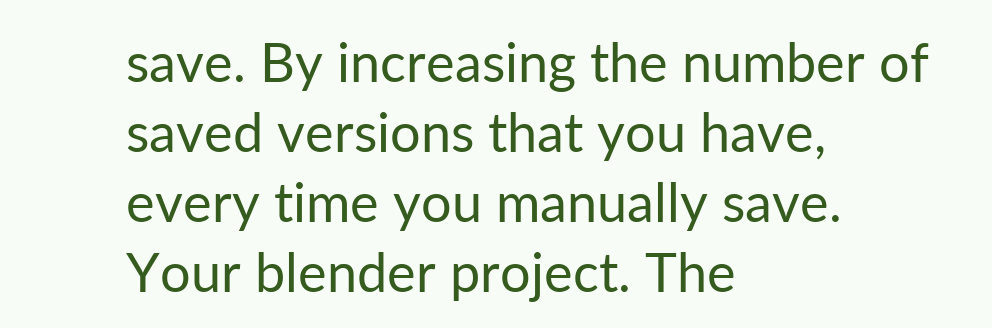save. By increasing the number of saved versions that you have, every time you manually save. Your blender project. The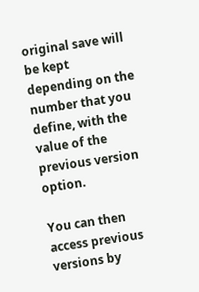original save will be kept depending on the number that you define, with the value of the previous version option.

You can then access previous versions by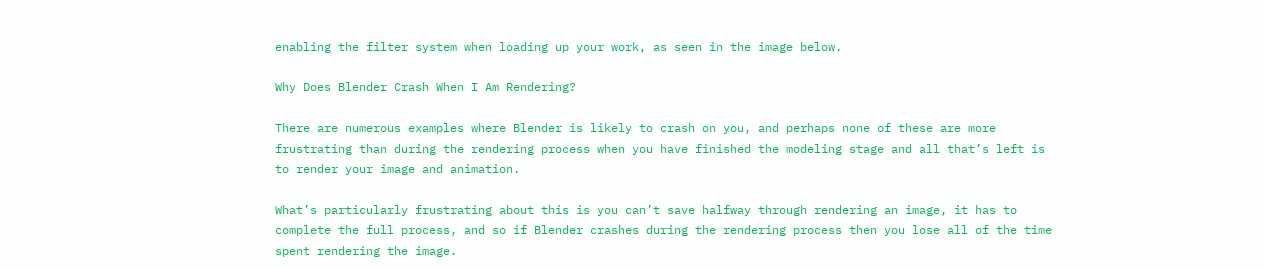enabling the filter system when loading up your work, as seen in the image below.

Why Does Blender Crash When I Am Rendering?

There are numerous examples where Blender is likely to crash on you, and perhaps none of these are more frustrating than during the rendering process when you have finished the modeling stage and all that’s left is to render your image and animation.

What’s particularly frustrating about this is you can’t save halfway through rendering an image, it has to complete the full process, and so if Blender crashes during the rendering process then you lose all of the time spent rendering the image.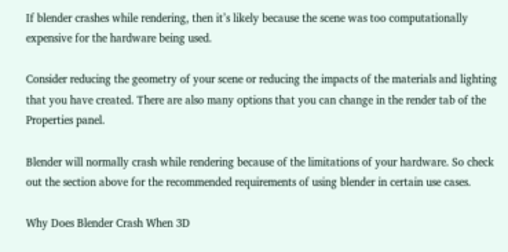If blender crashes while rendering, then it’s likely because the scene was too computationally expensive for the hardware being used.

Consider reducing the geometry of your scene or reducing the impacts of the materials and lighting that you have created. There are also many options that you can change in the render tab of the Properties panel.

Blender will normally crash while rendering because of the limitations of your hardware. So check out the section above for the recommended requirements of using blender in certain use cases.

Why Does Blender Crash When 3D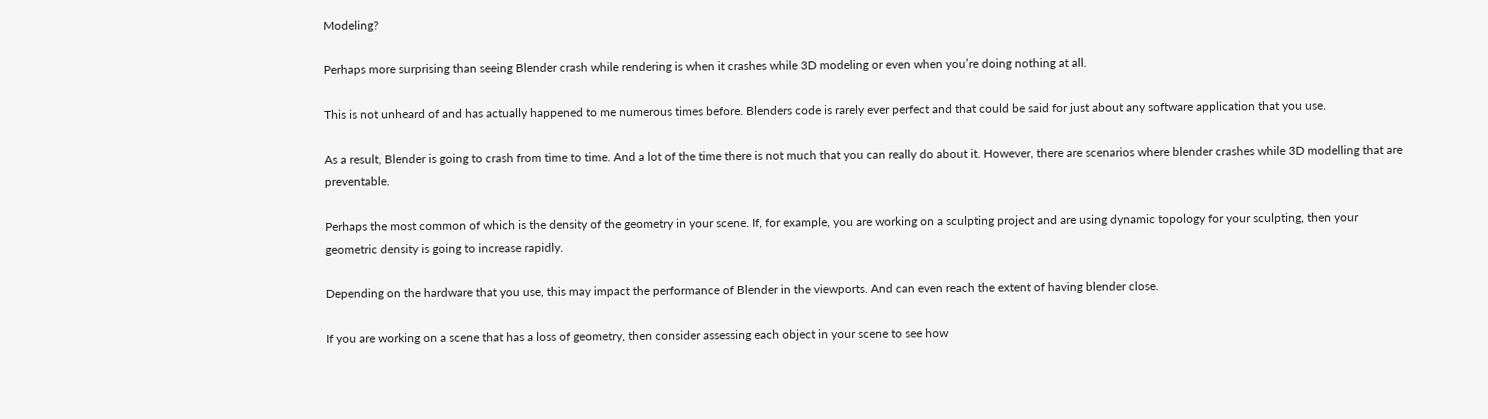Modeling?

Perhaps more surprising than seeing Blender crash while rendering is when it crashes while 3D modeling or even when you’re doing nothing at all.

This is not unheard of and has actually happened to me numerous times before. Blenders code is rarely ever perfect and that could be said for just about any software application that you use.

As a result, Blender is going to crash from time to time. And a lot of the time there is not much that you can really do about it. However, there are scenarios where blender crashes while 3D modelling that are preventable.

Perhaps the most common of which is the density of the geometry in your scene. If, for example, you are working on a sculpting project and are using dynamic topology for your sculpting, then your geometric density is going to increase rapidly.

Depending on the hardware that you use, this may impact the performance of Blender in the viewports. And can even reach the extent of having blender close.

If you are working on a scene that has a loss of geometry, then consider assessing each object in your scene to see how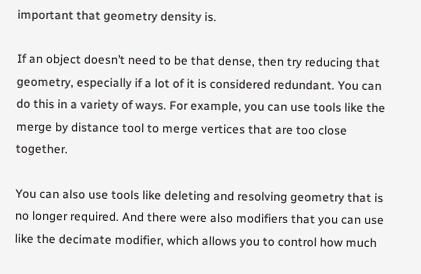important that geometry density is.

If an object doesn’t need to be that dense, then try reducing that geometry, especially if a lot of it is considered redundant. You can do this in a variety of ways. For example, you can use tools like the merge by distance tool to merge vertices that are too close together.

You can also use tools like deleting and resolving geometry that is no longer required. And there were also modifiers that you can use like the decimate modifier, which allows you to control how much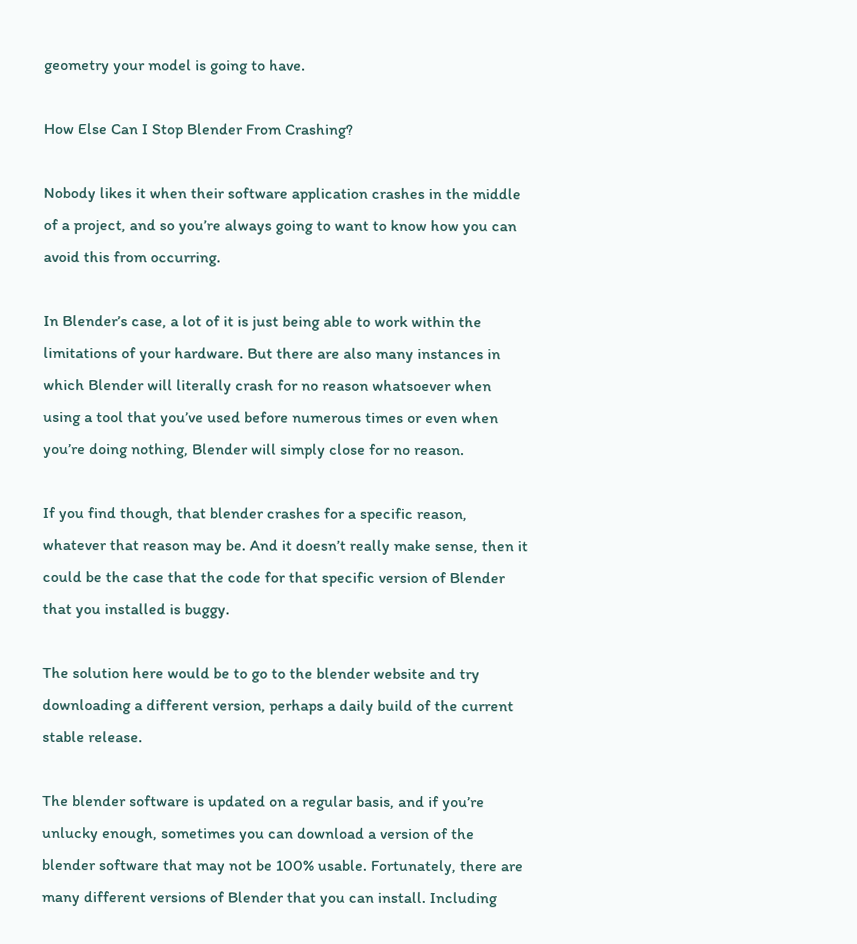geometry your model is going to have.

How Else Can I Stop Blender From Crashing?

Nobody likes it when their software application crashes in the middle of a project, and so you’re always going to want to know how you can avoid this from occurring.

In Blender’s case, a lot of it is just being able to work within the limitations of your hardware. But there are also many instances in which Blender will literally crash for no reason whatsoever when using a tool that you’ve used before numerous times or even when you’re doing nothing, Blender will simply close for no reason.

If you find though, that blender crashes for a specific reason, whatever that reason may be. And it doesn’t really make sense, then it could be the case that the code for that specific version of Blender that you installed is buggy.

The solution here would be to go to the blender website and try downloading a different version, perhaps a daily build of the current stable release.

The blender software is updated on a regular basis, and if you’re unlucky enough, sometimes you can download a version of the blender software that may not be 100% usable. Fortunately, there are many different versions of Blender that you can install. Including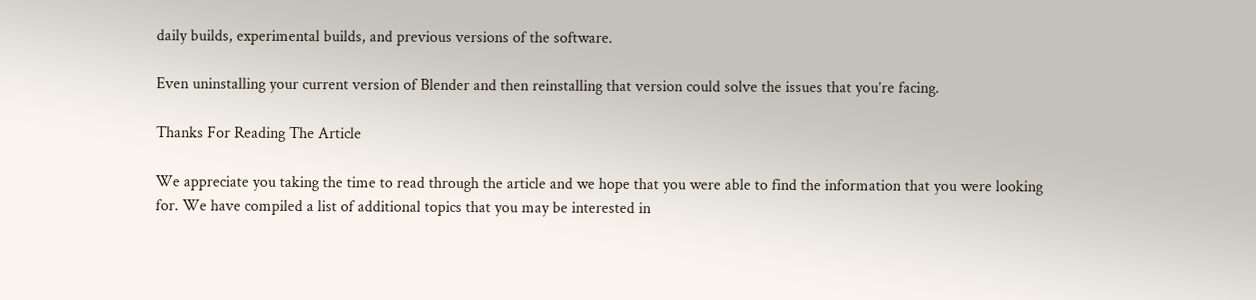daily builds, experimental builds, and previous versions of the software.

Even uninstalling your current version of Blender and then reinstalling that version could solve the issues that you’re facing.

Thanks For Reading The Article

We appreciate you taking the time to read through the article and we hope that you were able to find the information that you were looking for. We have compiled a list of additional topics that you may be interested in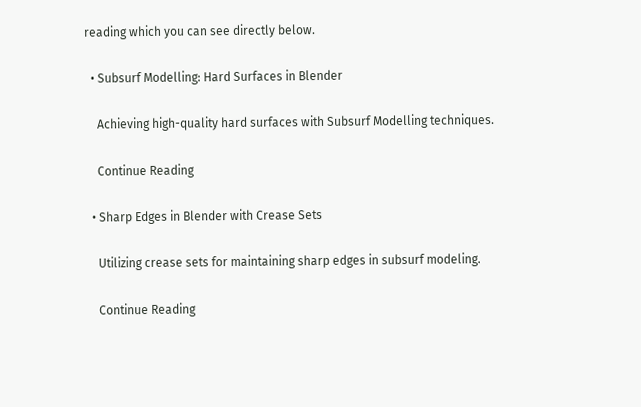reading which you can see directly below.

  • Subsurf Modelling: Hard Surfaces in Blender

    Achieving high-quality hard surfaces with Subsurf Modelling techniques.

    Continue Reading

  • Sharp Edges in Blender with Crease Sets

    Utilizing crease sets for maintaining sharp edges in subsurf modeling.

    Continue Reading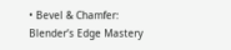• Bevel & Chamfer: Blender’s Edge Mastery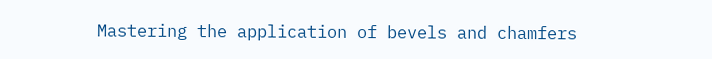Mastering the application of bevels and chamfers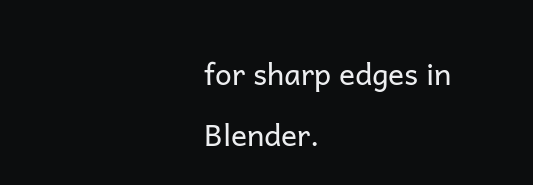for sharp edges in Blender.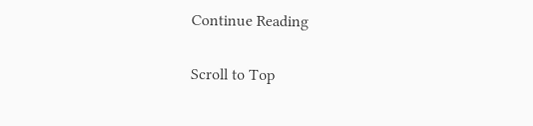Continue Reading

Scroll to Top